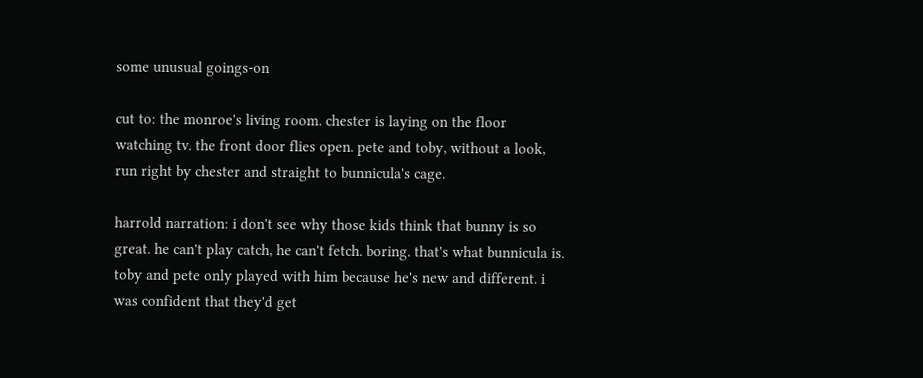some unusual goings-on

cut to: the monroe's living room. chester is laying on the floor watching tv. the front door flies open. pete and toby, without a look, run right by chester and straight to bunnicula's cage.

harrold narration: i don't see why those kids think that bunny is so great. he can't play catch, he can't fetch. boring. that's what bunnicula is. toby and pete only played with him because he's new and different. i was confident that they'd get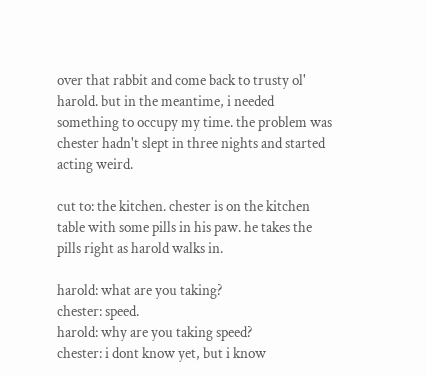over that rabbit and come back to trusty ol' harold. but in the meantime, i needed something to occupy my time. the problem was chester hadn't slept in three nights and started acting weird.

cut to: the kitchen. chester is on the kitchen table with some pills in his paw. he takes the pills right as harold walks in.

harold: what are you taking?
chester: speed.
harold: why are you taking speed?
chester: i dont know yet, but i know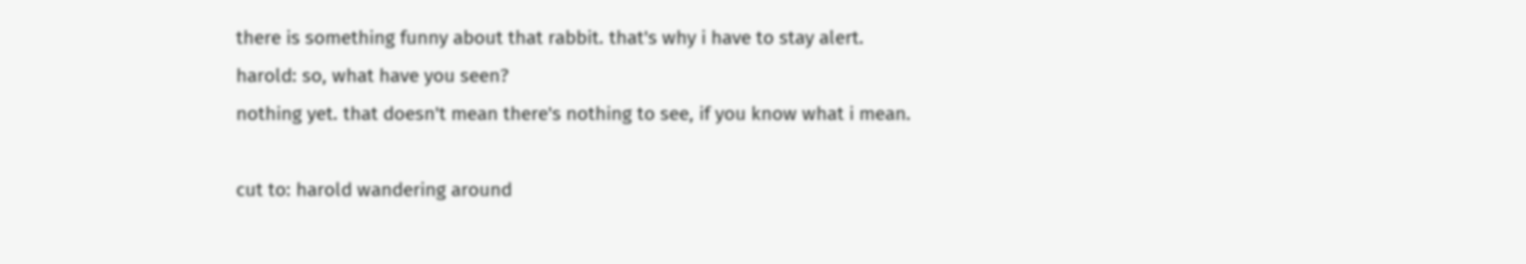there is something funny about that rabbit. that's why i have to stay alert.
harold: so, what have you seen?
nothing yet. that doesn't mean there's nothing to see, if you know what i mean.

cut to: harold wandering around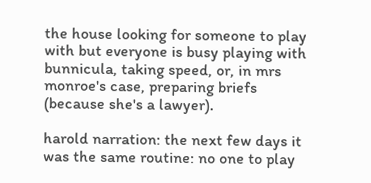the house looking for someone to play with but everyone is busy playing with bunnicula, taking speed, or, in mrs monroe's case, preparing briefs (because she's a lawyer).

harold narration: the next few days it was the same routine: no one to play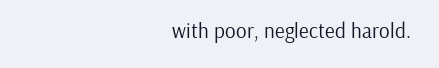with poor, neglected harold.